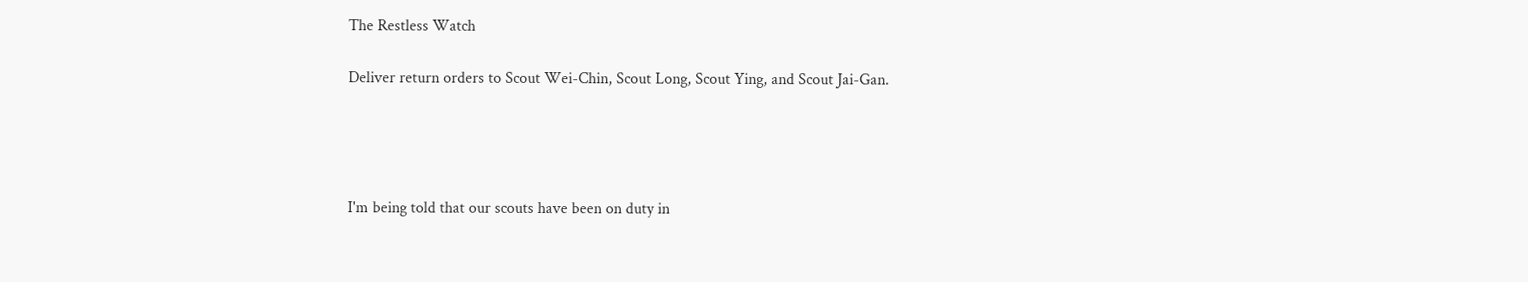The Restless Watch

Deliver return orders to Scout Wei-Chin, Scout Long, Scout Ying, and Scout Jai-Gan.




I'm being told that our scouts have been on duty in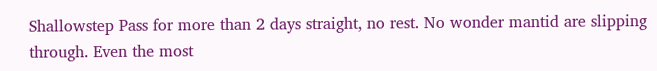Shallowstep Pass for more than 2 days straight, no rest. No wonder mantid are slipping through. Even the most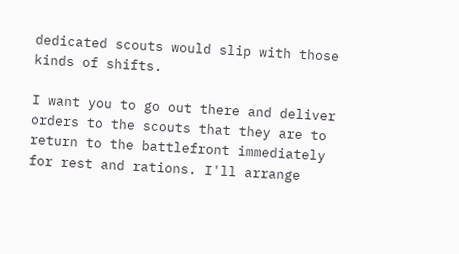dedicated scouts would slip with those kinds of shifts.

I want you to go out there and deliver orders to the scouts that they are to return to the battlefront immediately for rest and rations. I'll arrange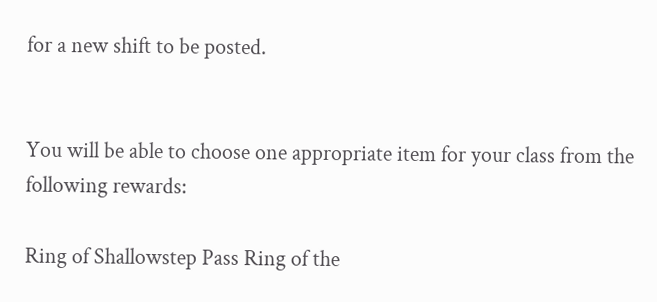for a new shift to be posted.


You will be able to choose one appropriate item for your class from the following rewards:

Ring of Shallowstep Pass Ring of the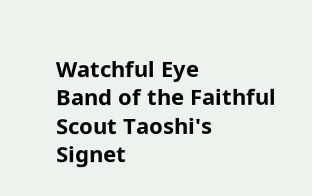Watchful Eye
Band of the Faithful Scout Taoshi's Signet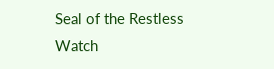Seal of the Restless Watch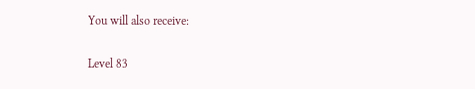You will also receive:

Level 83